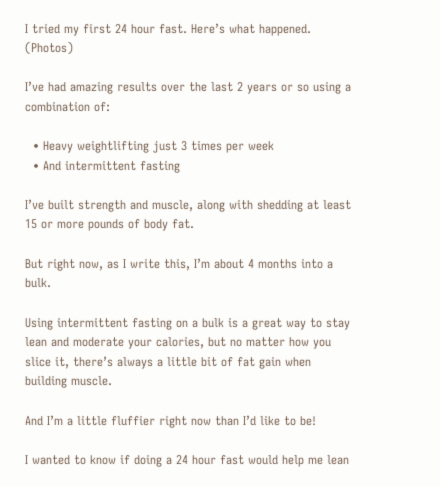I tried my first 24 hour fast. Here’s what happened. (Photos)

I’ve had amazing results over the last 2 years or so using a combination of:

  • Heavy weightlifting just 3 times per week
  • And intermittent fasting

I’ve built strength and muscle, along with shedding at least 15 or more pounds of body fat.

But right now, as I write this, I’m about 4 months into a bulk.

Using intermittent fasting on a bulk is a great way to stay lean and moderate your calories, but no matter how you slice it, there’s always a little bit of fat gain when building muscle.

And I’m a little fluffier right now than I’d like to be!

I wanted to know if doing a 24 hour fast would help me lean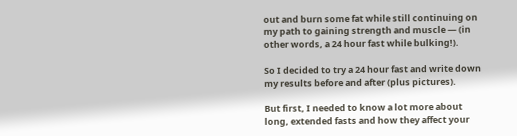out and burn some fat while still continuing on my path to gaining strength and muscle — (in other words, a 24 hour fast while bulking!).

So I decided to try a 24 hour fast and write down my results before and after (plus pictures).

But first, I needed to know a lot more about long, extended fasts and how they affect your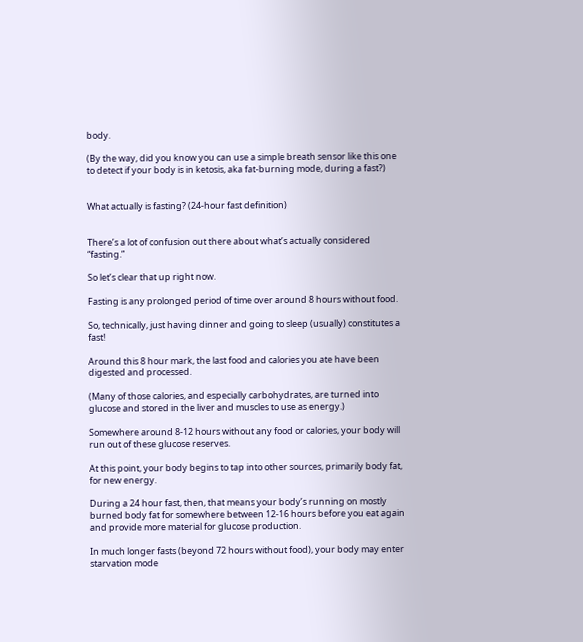body.

(By the way, did you know you can use a simple breath sensor like this one to detect if your body is in ketosis, aka fat-burning mode, during a fast?)


What actually is fasting? (24-hour fast definition)


There’s a lot of confusion out there about what’s actually considered “fasting.”

So let’s clear that up right now.

Fasting is any prolonged period of time over around 8 hours without food.

So, technically, just having dinner and going to sleep (usually) constitutes a fast!

Around this 8 hour mark, the last food and calories you ate have been digested and processed.

(Many of those calories, and especially carbohydrates, are turned into glucose and stored in the liver and muscles to use as energy.)

Somewhere around 8-12 hours without any food or calories, your body will run out of these glucose reserves.

At this point, your body begins to tap into other sources, primarily body fat, for new energy.

During a 24 hour fast, then, that means your body’s running on mostly burned body fat for somewhere between 12-16 hours before you eat again and provide more material for glucose production.

In much longer fasts (beyond 72 hours without food), your body may enter starvation mode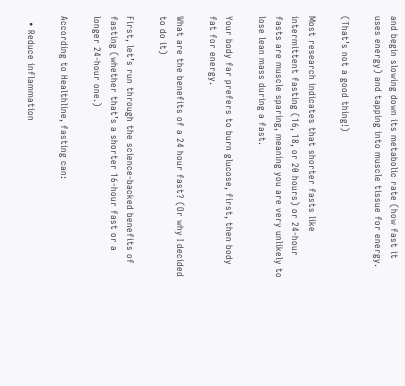and begin slowing down its metabolic rate (how fast it uses energy) and tapping into muscle tissue for energy.

(That’s not a good thing!)

Most research indicates that shorter fasts like intermittent fasting (16, 18, or 20 hours) or 24-hour fasts are muscle sparing, meaning you are very unlikely to lose lean mass during a fast.

Your body far prefers to burn glucose, first, then body fat for energy.

What are the benefits of a 24 hour fast? (Or why I decided to do it)

First, let’s run through the science-backed benefits of fasting (whether that’s a shorter 16-hour fast or a longer 24-hour one.)

According to Healthline, fasting can:

  • Reduce inflammation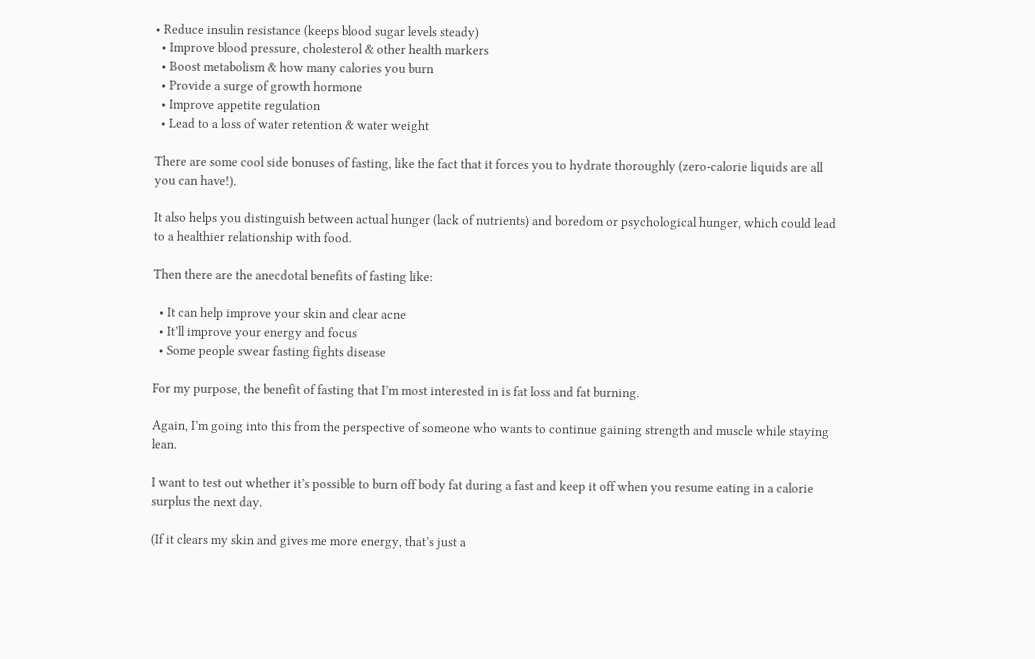• Reduce insulin resistance (keeps blood sugar levels steady)
  • Improve blood pressure, cholesterol & other health markers
  • Boost metabolism & how many calories you burn
  • Provide a surge of growth hormone
  • Improve appetite regulation
  • Lead to a loss of water retention & water weight

There are some cool side bonuses of fasting, like the fact that it forces you to hydrate thoroughly (zero-calorie liquids are all you can have!).

It also helps you distinguish between actual hunger (lack of nutrients) and boredom or psychological hunger, which could lead to a healthier relationship with food.

Then there are the anecdotal benefits of fasting like:

  • It can help improve your skin and clear acne
  • It’ll improve your energy and focus
  • Some people swear fasting fights disease

For my purpose, the benefit of fasting that I’m most interested in is fat loss and fat burning.

Again, I’m going into this from the perspective of someone who wants to continue gaining strength and muscle while staying lean.

I want to test out whether it’s possible to burn off body fat during a fast and keep it off when you resume eating in a calorie surplus the next day.

(If it clears my skin and gives me more energy, that’s just a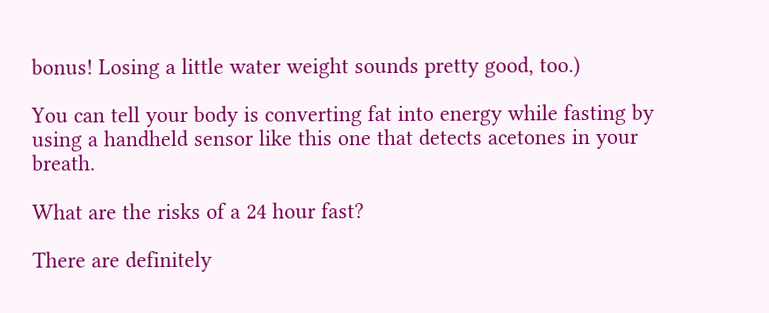bonus! Losing a little water weight sounds pretty good, too.)

You can tell your body is converting fat into energy while fasting by using a handheld sensor like this one that detects acetones in your breath.

What are the risks of a 24 hour fast?

There are definitely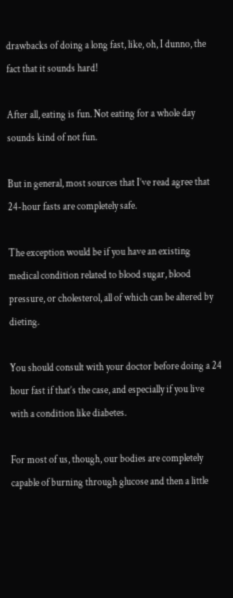drawbacks of doing a long fast, like, oh, I dunno, the fact that it sounds hard!

After all, eating is fun. Not eating for a whole day sounds kind of not fun.

But in general, most sources that I’ve read agree that 24-hour fasts are completely safe.

The exception would be if you have an existing medical condition related to blood sugar, blood pressure, or cholesterol, all of which can be altered by dieting.

You should consult with your doctor before doing a 24 hour fast if that’s the case, and especially if you live with a condition like diabetes.

For most of us, though, our bodies are completely capable of burning through glucose and then a little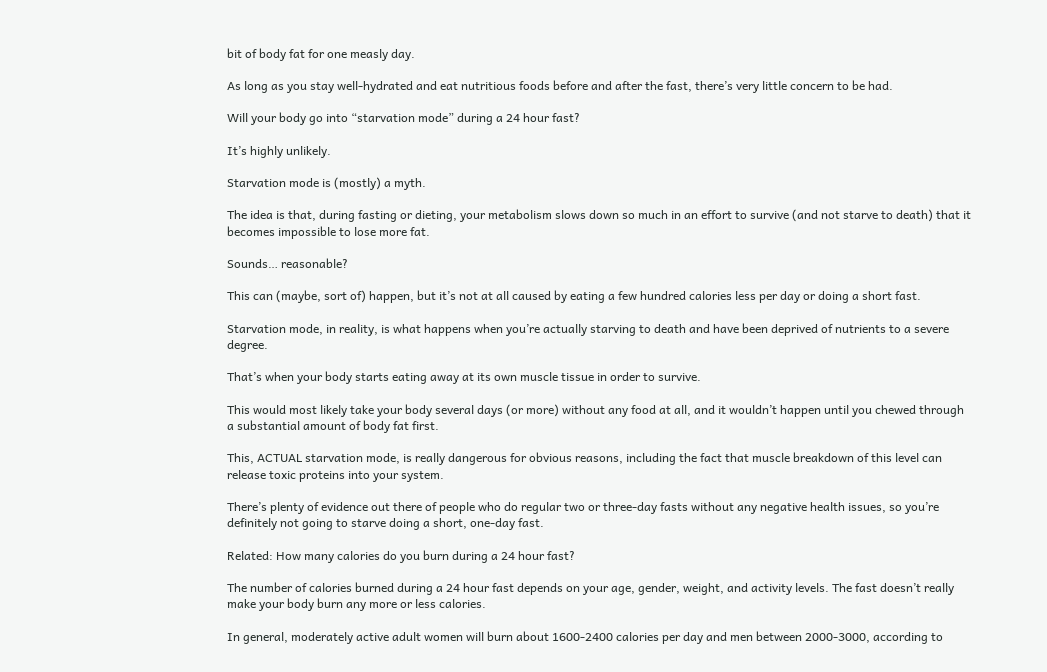bit of body fat for one measly day.

As long as you stay well-hydrated and eat nutritious foods before and after the fast, there’s very little concern to be had.

Will your body go into “starvation mode” during a 24 hour fast?

It’s highly unlikely.

Starvation mode is (mostly) a myth.

The idea is that, during fasting or dieting, your metabolism slows down so much in an effort to survive (and not starve to death) that it becomes impossible to lose more fat.

Sounds… reasonable?

This can (maybe, sort of) happen, but it’s not at all caused by eating a few hundred calories less per day or doing a short fast.

Starvation mode, in reality, is what happens when you’re actually starving to death and have been deprived of nutrients to a severe degree.

That’s when your body starts eating away at its own muscle tissue in order to survive.

This would most likely take your body several days (or more) without any food at all, and it wouldn’t happen until you chewed through a substantial amount of body fat first.

This, ACTUAL starvation mode, is really dangerous for obvious reasons, including the fact that muscle breakdown of this level can release toxic proteins into your system.

There’s plenty of evidence out there of people who do regular two or three-day fasts without any negative health issues, so you’re definitely not going to starve doing a short, one-day fast.

Related: How many calories do you burn during a 24 hour fast?

The number of calories burned during a 24 hour fast depends on your age, gender, weight, and activity levels. The fast doesn’t really make your body burn any more or less calories.

In general, moderately active adult women will burn about 1600-2400 calories per day and men between 2000-3000, according to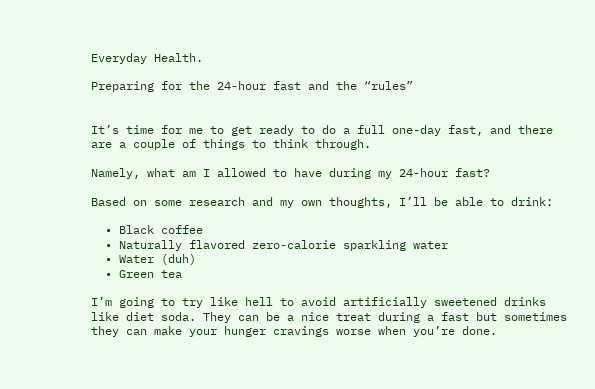Everyday Health.

Preparing for the 24-hour fast and the “rules”


It’s time for me to get ready to do a full one-day fast, and there are a couple of things to think through.

Namely, what am I allowed to have during my 24-hour fast?

Based on some research and my own thoughts, I’ll be able to drink:

  • Black coffee
  • Naturally flavored zero-calorie sparkling water
  • Water (duh)
  • Green tea

I’m going to try like hell to avoid artificially sweetened drinks like diet soda. They can be a nice treat during a fast but sometimes they can make your hunger cravings worse when you’re done.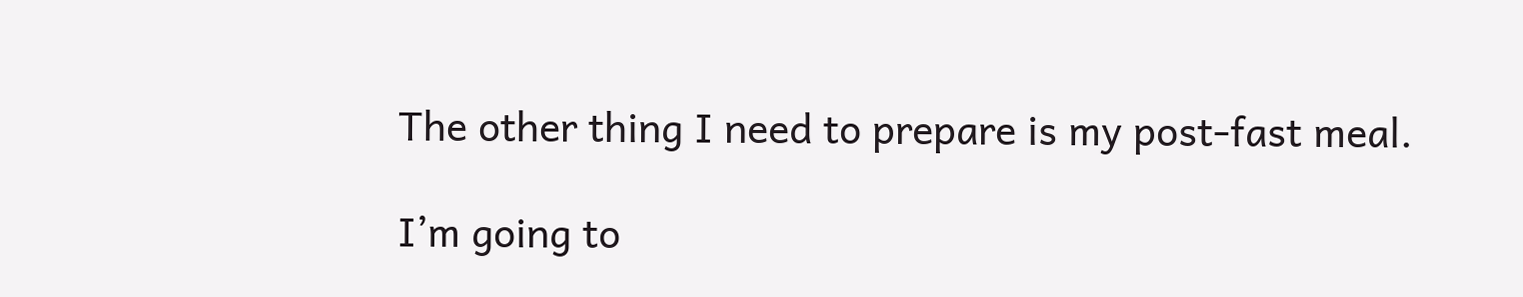The other thing I need to prepare is my post-fast meal.

I’m going to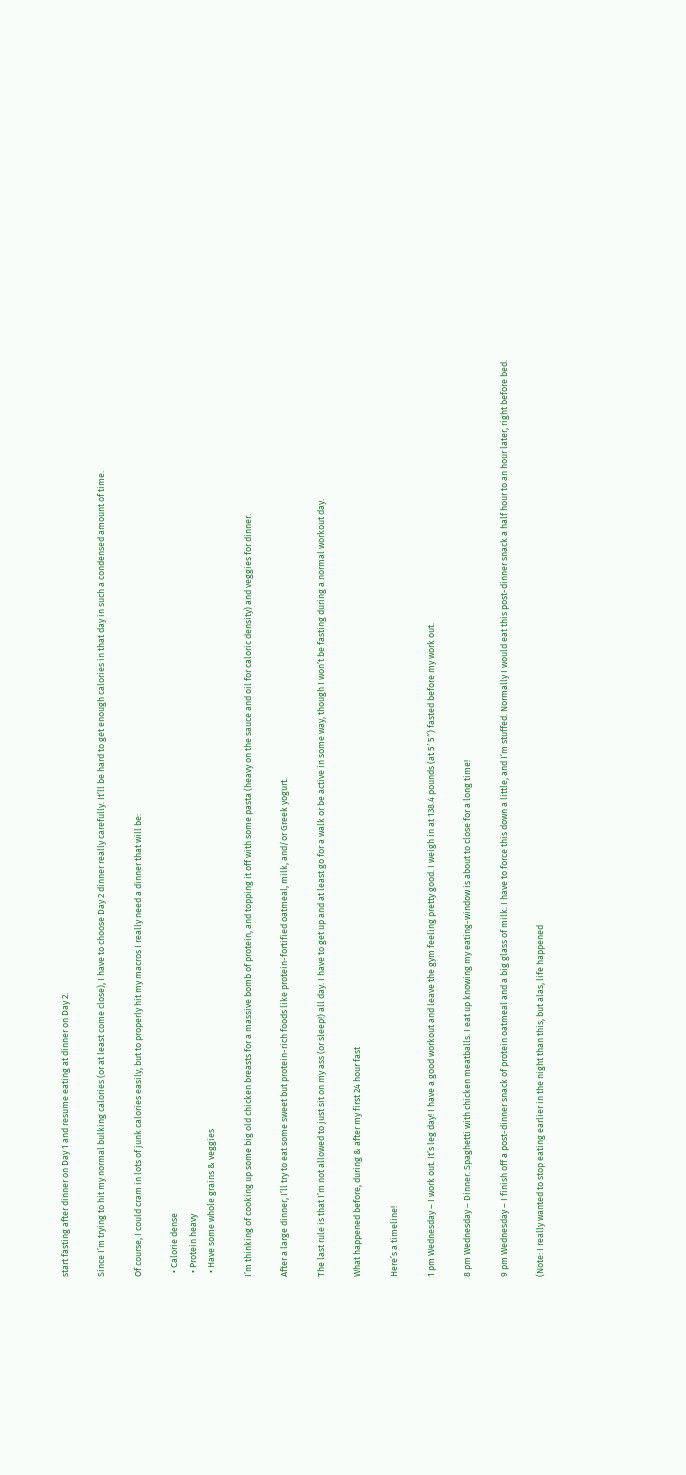start fasting after dinner on Day 1 and resume eating at dinner on Day 2.

Since I’m trying to hit my normal bulking calories (or at least come close), I have to choose Day 2 dinner really carefully. It’ll be hard to get enough calories in that day in such a condensed amount of time.

Of course, I could cram in lots of junk calories easily, but to properly hit my macros I really need a dinner that will be:

  • Calorie dense
  • Protein heavy
  • Have some whole grains & veggies

I’m thinking of cooking up some big old chicken breasts for a massive bomb of protein, and topping it off with some pasta (heavy on the sauce and oil for caloric density) and veggies for dinner.

After a large dinner, I’ll try to eat some sweet but protein-rich foods like protein-fortified oatmeal, milk, and/or Greek yogurt.

The last rule is that I’m not allowed to just sit on my ass (or sleep!) all day. I have to get up and at least go for a walk or be active in some way, though I won’t be fasting during a normal workout day.

What happened before, during & after my first 24 hour fast

Here’s a timeline!

1 pm Wednesday – I work out. It’s leg day! I have a good workout and leave the gym feeling pretty good. I weigh in at 138.4 pounds (at 5′ 5″) fasted before my work out.

8 pm Wednesday – Dinner. Spaghetti with chicken meatballs. I eat up knowing my eating-window is about to close for a long time!

9 pm Wednesday – I finish off a post-dinner snack of protein oatmeal and a big glass of milk. I have to force this down a little, and I’m stuffed. Normally I would eat this post-dinner snack a half hour to an hour later, right before bed.

(Note: I really wanted to stop eating earlier in the night than this, but alas, life happened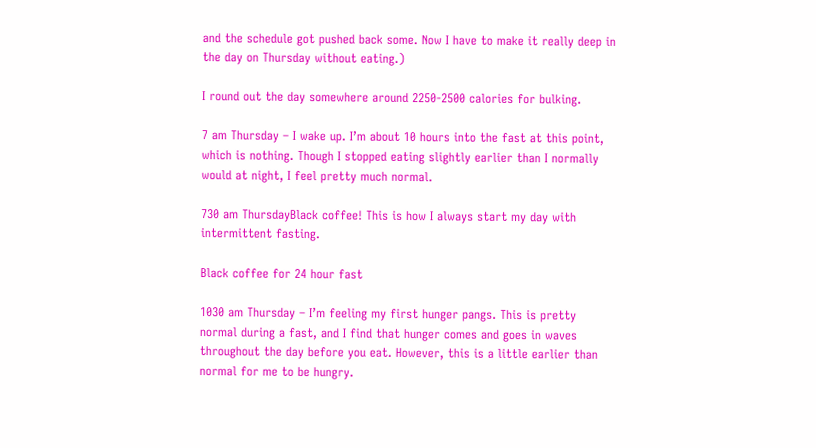and the schedule got pushed back some. Now I have to make it really deep in the day on Thursday without eating.)

I round out the day somewhere around 2250-2500 calories for bulking.

7 am Thursday – I wake up. I’m about 10 hours into the fast at this point, which is nothing. Though I stopped eating slightly earlier than I normally would at night, I feel pretty much normal.

730 am ThursdayBlack coffee! This is how I always start my day with intermittent fasting.

Black coffee for 24 hour fast

1030 am Thursday – I’m feeling my first hunger pangs. This is pretty normal during a fast, and I find that hunger comes and goes in waves throughout the day before you eat. However, this is a little earlier than normal for me to be hungry.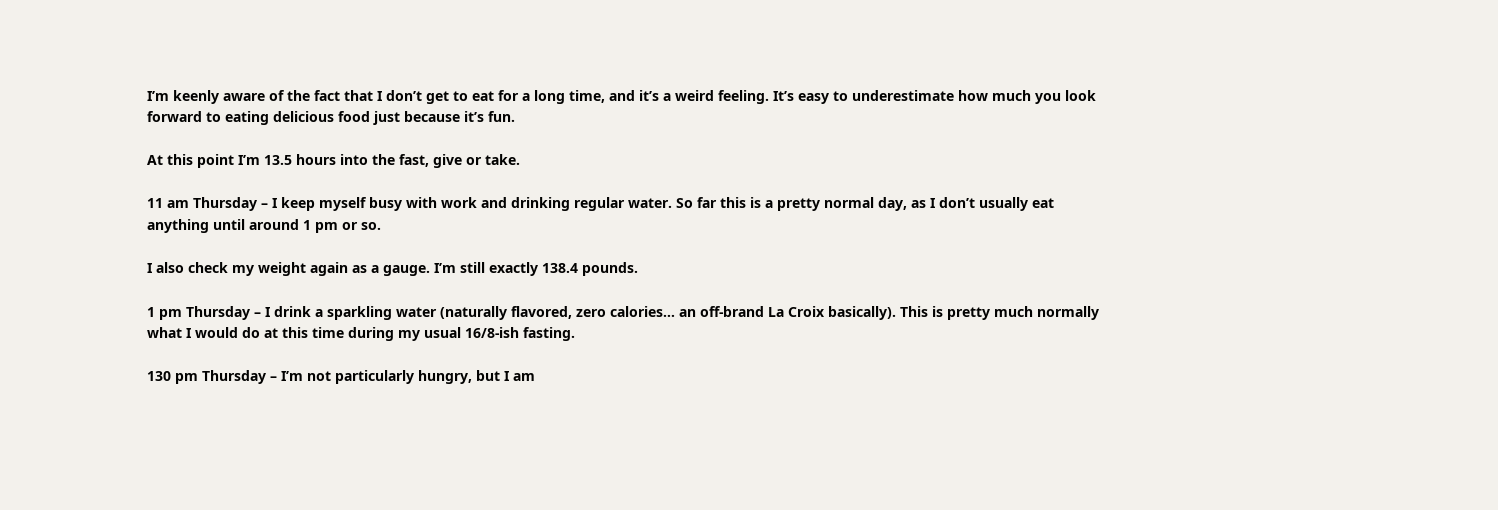I’m keenly aware of the fact that I don’t get to eat for a long time, and it’s a weird feeling. It’s easy to underestimate how much you look forward to eating delicious food just because it’s fun.

At this point I’m 13.5 hours into the fast, give or take.

11 am Thursday – I keep myself busy with work and drinking regular water. So far this is a pretty normal day, as I don’t usually eat anything until around 1 pm or so.

I also check my weight again as a gauge. I’m still exactly 138.4 pounds.

1 pm Thursday – I drink a sparkling water (naturally flavored, zero calories… an off-brand La Croix basically). This is pretty much normally what I would do at this time during my usual 16/8-ish fasting.

130 pm Thursday – I’m not particularly hungry, but I am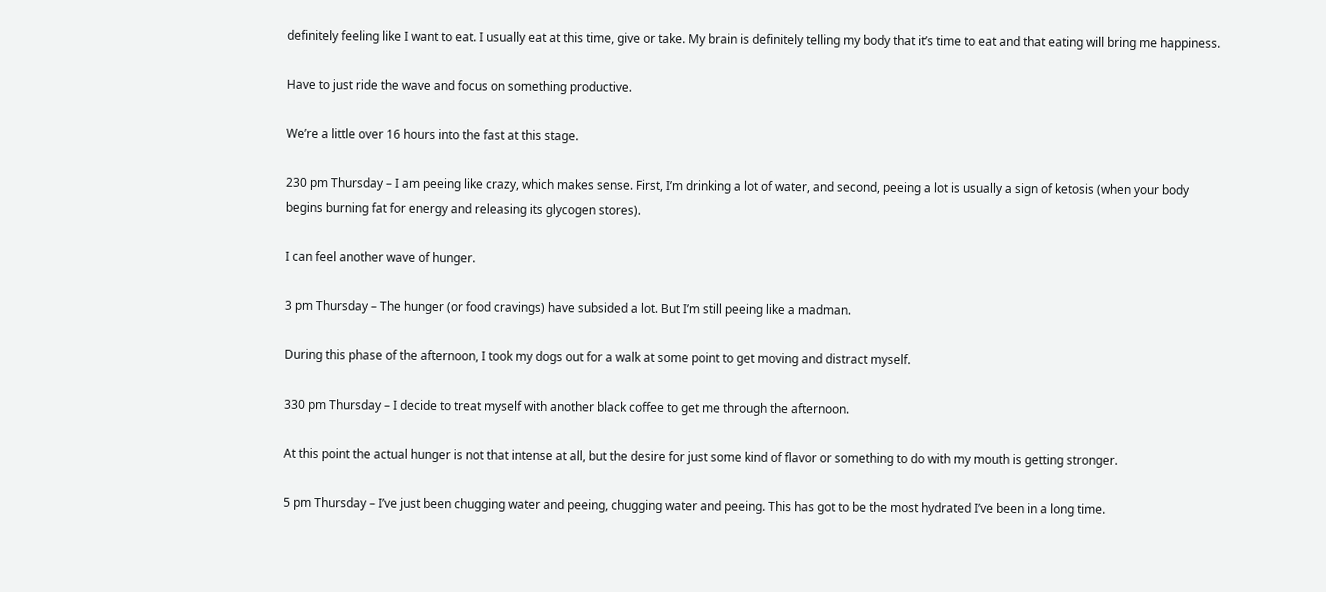definitely feeling like I want to eat. I usually eat at this time, give or take. My brain is definitely telling my body that it’s time to eat and that eating will bring me happiness.

Have to just ride the wave and focus on something productive.

We’re a little over 16 hours into the fast at this stage.

230 pm Thursday – I am peeing like crazy, which makes sense. First, I’m drinking a lot of water, and second, peeing a lot is usually a sign of ketosis (when your body begins burning fat for energy and releasing its glycogen stores).

I can feel another wave of hunger.

3 pm Thursday – The hunger (or food cravings) have subsided a lot. But I’m still peeing like a madman.

During this phase of the afternoon, I took my dogs out for a walk at some point to get moving and distract myself.

330 pm Thursday – I decide to treat myself with another black coffee to get me through the afternoon.

At this point the actual hunger is not that intense at all, but the desire for just some kind of flavor or something to do with my mouth is getting stronger.

5 pm Thursday – I’ve just been chugging water and peeing, chugging water and peeing. This has got to be the most hydrated I’ve been in a long time.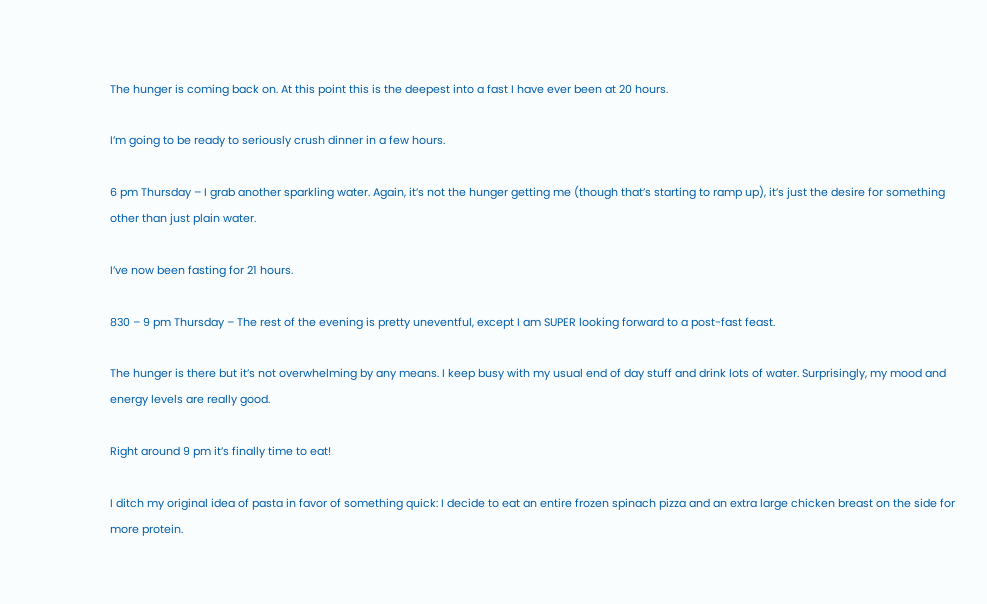The hunger is coming back on. At this point this is the deepest into a fast I have ever been at 20 hours.

I’m going to be ready to seriously crush dinner in a few hours.

6 pm Thursday – I grab another sparkling water. Again, it’s not the hunger getting me (though that’s starting to ramp up), it’s just the desire for something other than just plain water.

I’ve now been fasting for 21 hours.

830 – 9 pm Thursday – The rest of the evening is pretty uneventful, except I am SUPER looking forward to a post-fast feast.

The hunger is there but it’s not overwhelming by any means. I keep busy with my usual end of day stuff and drink lots of water. Surprisingly, my mood and energy levels are really good.

Right around 9 pm it’s finally time to eat!

I ditch my original idea of pasta in favor of something quick: I decide to eat an entire frozen spinach pizza and an extra large chicken breast on the side for more protein.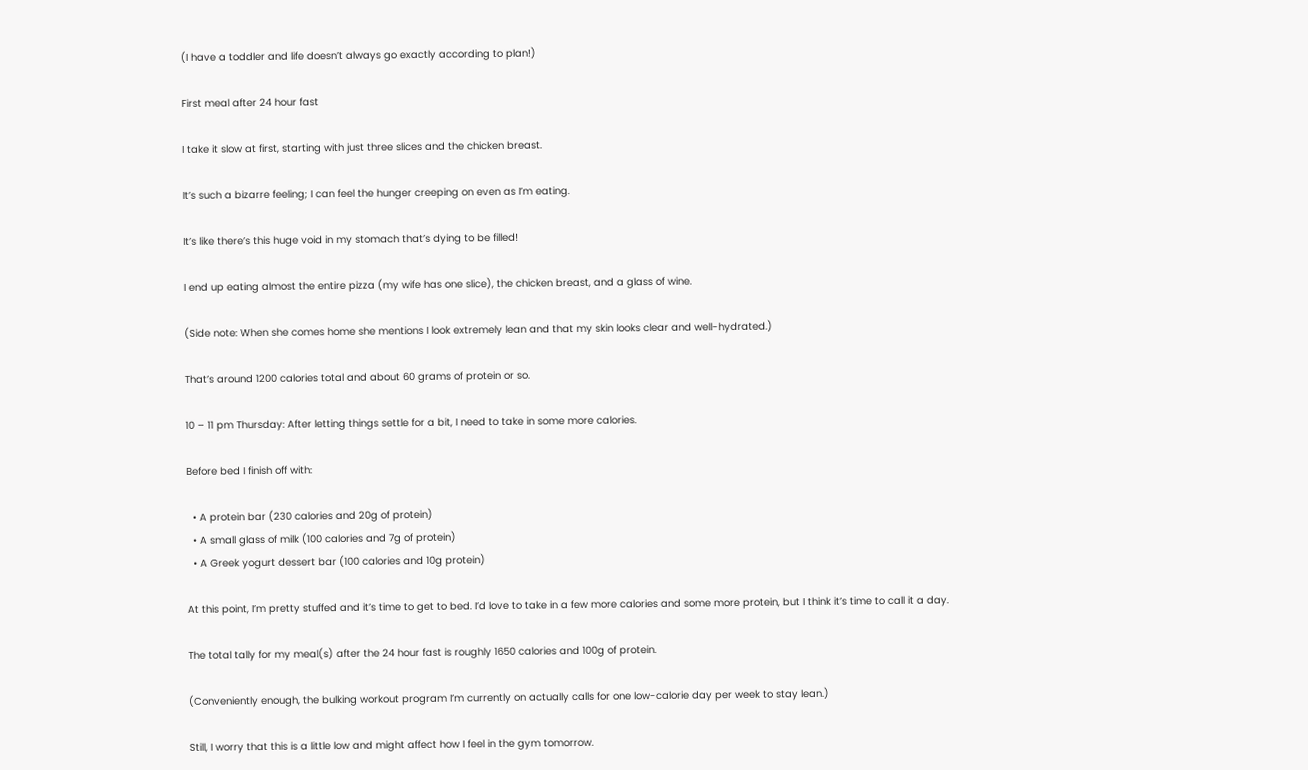(I have a toddler and life doesn’t always go exactly according to plan!)

First meal after 24 hour fast

I take it slow at first, starting with just three slices and the chicken breast.

It’s such a bizarre feeling; I can feel the hunger creeping on even as I’m eating.

It’s like there’s this huge void in my stomach that’s dying to be filled!

I end up eating almost the entire pizza (my wife has one slice), the chicken breast, and a glass of wine.

(Side note: When she comes home she mentions I look extremely lean and that my skin looks clear and well-hydrated.)

That’s around 1200 calories total and about 60 grams of protein or so.

10 – 11 pm Thursday: After letting things settle for a bit, I need to take in some more calories.

Before bed I finish off with:

  • A protein bar (230 calories and 20g of protein)
  • A small glass of milk (100 calories and 7g of protein)
  • A Greek yogurt dessert bar (100 calories and 10g protein)

At this point, I’m pretty stuffed and it’s time to get to bed. I’d love to take in a few more calories and some more protein, but I think it’s time to call it a day.

The total tally for my meal(s) after the 24 hour fast is roughly 1650 calories and 100g of protein.

(Conveniently enough, the bulking workout program I’m currently on actually calls for one low-calorie day per week to stay lean.)

Still, I worry that this is a little low and might affect how I feel in the gym tomorrow.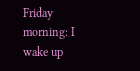Friday morning: I wake up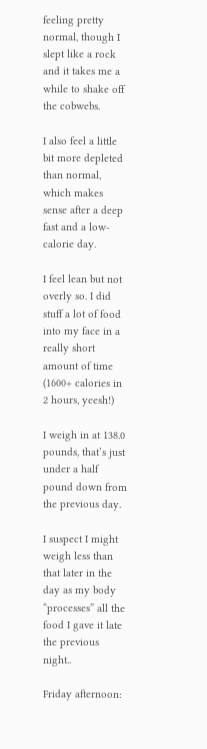feeling pretty normal, though I slept like a rock and it takes me a while to shake off the cobwebs.

I also feel a little bit more depleted than normal, which makes sense after a deep fast and a low-calorie day.

I feel lean but not overly so. I did stuff a lot of food into my face in a really short amount of time (1600+ calories in 2 hours, yeesh!)

I weigh in at 138.0 pounds, that’s just under a half pound down from the previous day.

I suspect I might weigh less than that later in the day as my body “processes” all the food I gave it late the previous night..

Friday afternoon: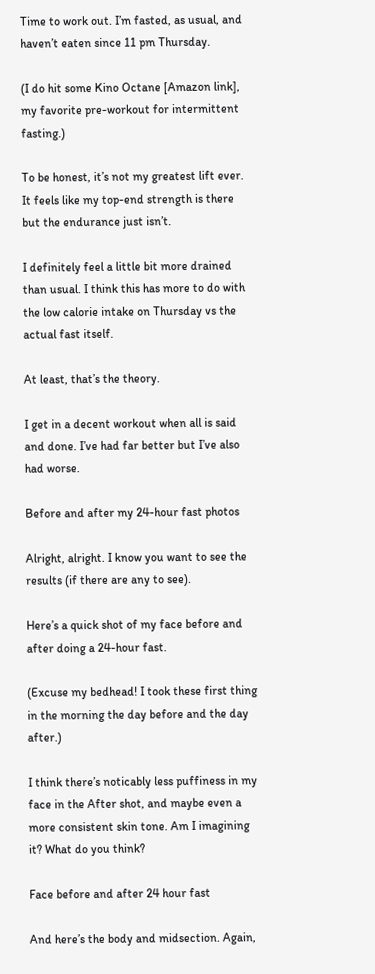Time to work out. I’m fasted, as usual, and haven’t eaten since 11 pm Thursday.

(I do hit some Kino Octane [Amazon link], my favorite pre-workout for intermittent fasting.)

To be honest, it’s not my greatest lift ever. It feels like my top-end strength is there but the endurance just isn’t.

I definitely feel a little bit more drained than usual. I think this has more to do with the low calorie intake on Thursday vs the actual fast itself.

At least, that’s the theory.

I get in a decent workout when all is said and done. I’ve had far better but I’ve also had worse.

Before and after my 24-hour fast photos

Alright, alright. I know you want to see the results (if there are any to see).

Here’s a quick shot of my face before and after doing a 24-hour fast.

(Excuse my bedhead! I took these first thing in the morning the day before and the day after.)

I think there’s noticably less puffiness in my face in the After shot, and maybe even a more consistent skin tone. Am I imagining it? What do you think?

Face before and after 24 hour fast

And here’s the body and midsection. Again,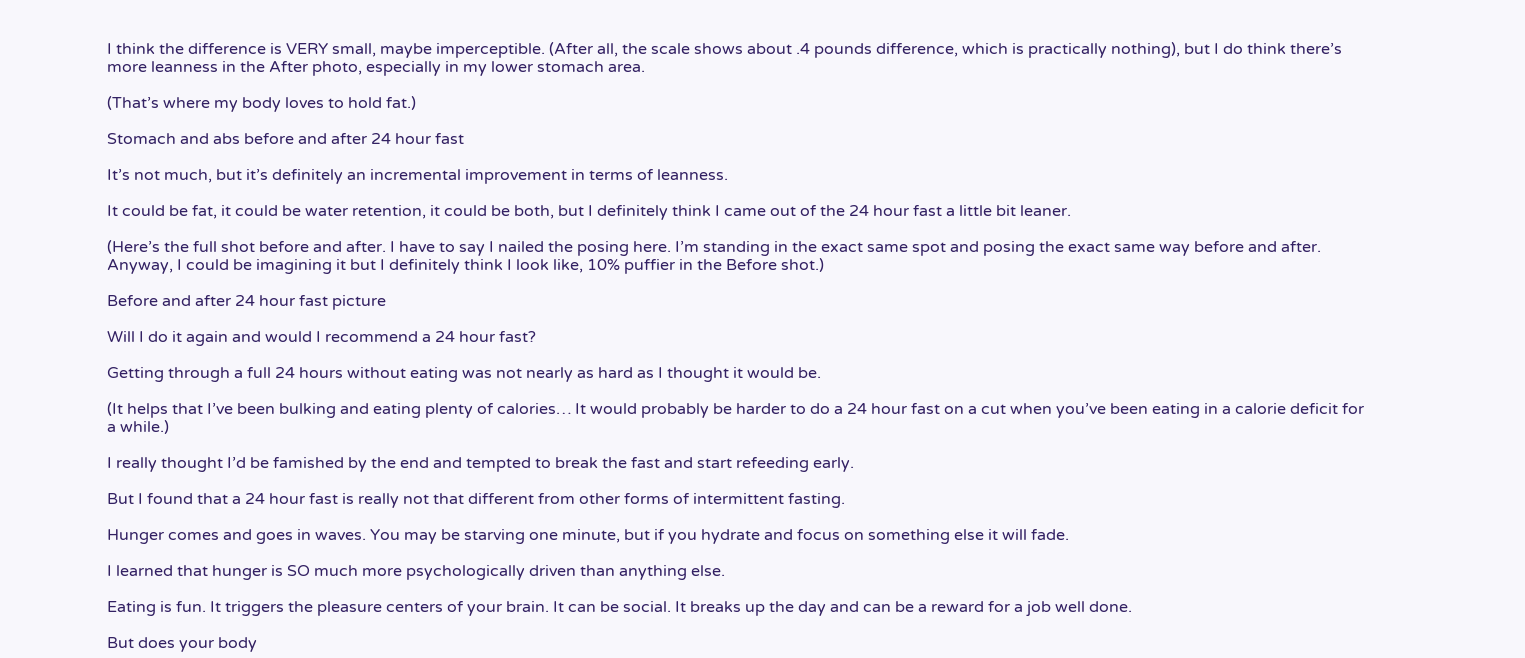I think the difference is VERY small, maybe imperceptible. (After all, the scale shows about .4 pounds difference, which is practically nothing), but I do think there’s more leanness in the After photo, especially in my lower stomach area.

(That’s where my body loves to hold fat.)

Stomach and abs before and after 24 hour fast

It’s not much, but it’s definitely an incremental improvement in terms of leanness.

It could be fat, it could be water retention, it could be both, but I definitely think I came out of the 24 hour fast a little bit leaner.

(Here’s the full shot before and after. I have to say I nailed the posing here. I’m standing in the exact same spot and posing the exact same way before and after. Anyway, I could be imagining it but I definitely think I look like, 10% puffier in the Before shot.)

Before and after 24 hour fast picture

Will I do it again and would I recommend a 24 hour fast?

Getting through a full 24 hours without eating was not nearly as hard as I thought it would be.

(It helps that I’ve been bulking and eating plenty of calories… It would probably be harder to do a 24 hour fast on a cut when you’ve been eating in a calorie deficit for a while.)

I really thought I’d be famished by the end and tempted to break the fast and start refeeding early.

But I found that a 24 hour fast is really not that different from other forms of intermittent fasting.

Hunger comes and goes in waves. You may be starving one minute, but if you hydrate and focus on something else it will fade.

I learned that hunger is SO much more psychologically driven than anything else.

Eating is fun. It triggers the pleasure centers of your brain. It can be social. It breaks up the day and can be a reward for a job well done.

But does your body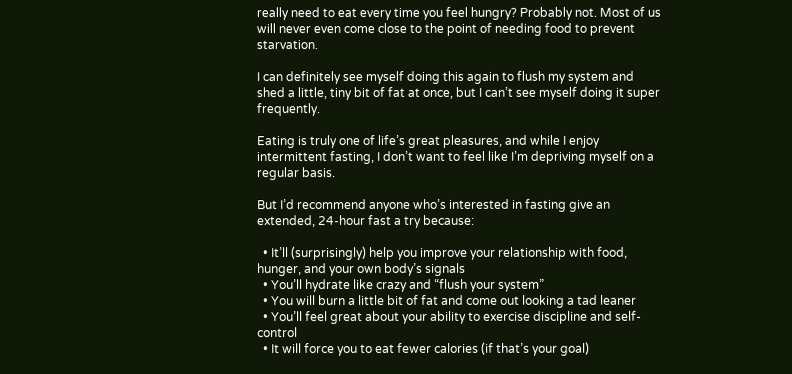really need to eat every time you feel hungry? Probably not. Most of us will never even come close to the point of needing food to prevent starvation.

I can definitely see myself doing this again to flush my system and shed a little, tiny bit of fat at once, but I can’t see myself doing it super frequently.

Eating is truly one of life’s great pleasures, and while I enjoy intermittent fasting, I don’t want to feel like I’m depriving myself on a regular basis.

But I’d recommend anyone who’s interested in fasting give an extended, 24-hour fast a try because:

  • It’ll (surprisingly) help you improve your relationship with food, hunger, and your own body’s signals
  • You’ll hydrate like crazy and “flush your system”
  • You will burn a little bit of fat and come out looking a tad leaner
  • You’ll feel great about your ability to exercise discipline and self-control
  • It will force you to eat fewer calories (if that’s your goal)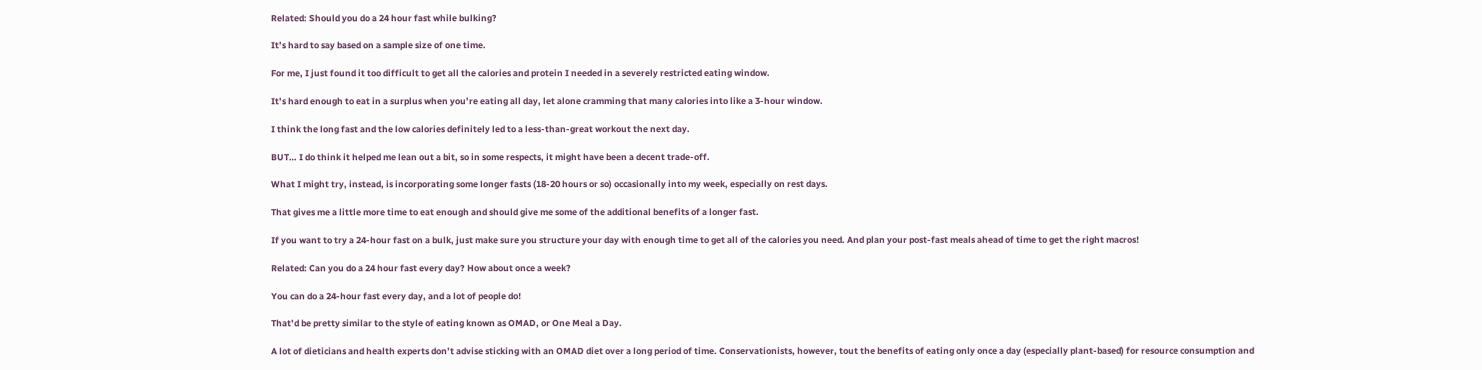Related: Should you do a 24 hour fast while bulking?

It’s hard to say based on a sample size of one time.

For me, I just found it too difficult to get all the calories and protein I needed in a severely restricted eating window.

It’s hard enough to eat in a surplus when you’re eating all day, let alone cramming that many calories into like a 3-hour window.

I think the long fast and the low calories definitely led to a less-than-great workout the next day.

BUT… I do think it helped me lean out a bit, so in some respects, it might have been a decent trade-off.

What I might try, instead, is incorporating some longer fasts (18-20 hours or so) occasionally into my week, especially on rest days.

That gives me a little more time to eat enough and should give me some of the additional benefits of a longer fast.

If you want to try a 24-hour fast on a bulk, just make sure you structure your day with enough time to get all of the calories you need. And plan your post-fast meals ahead of time to get the right macros!

Related: Can you do a 24 hour fast every day? How about once a week?

You can do a 24-hour fast every day, and a lot of people do!

That’d be pretty similar to the style of eating known as OMAD, or One Meal a Day.

A lot of dieticians and health experts don’t advise sticking with an OMAD diet over a long period of time. Conservationists, however, tout the benefits of eating only once a day (especially plant-based) for resource consumption and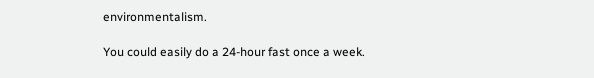environmentalism.

You could easily do a 24-hour fast once a week.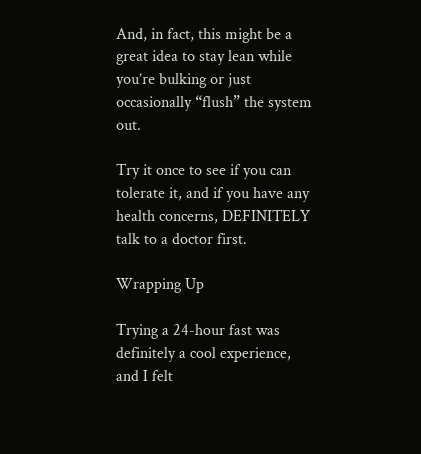And, in fact, this might be a great idea to stay lean while you’re bulking or just occasionally “flush” the system out.

Try it once to see if you can tolerate it, and if you have any health concerns, DEFINITELY talk to a doctor first.

Wrapping Up

Trying a 24-hour fast was definitely a cool experience, and I felt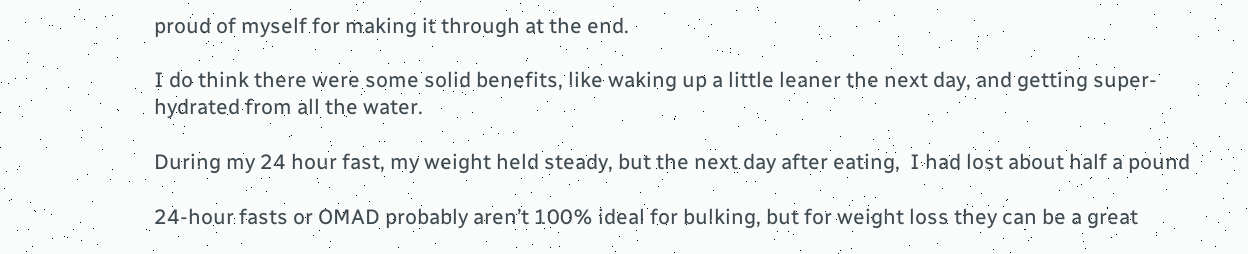proud of myself for making it through at the end.

I do think there were some solid benefits, like waking up a little leaner the next day, and getting super-hydrated from all the water.

During my 24 hour fast, my weight held steady, but the next day after eating,  I had lost about half a pound

24-hour fasts or OMAD probably aren’t 100% ideal for bulking, but for weight loss they can be a great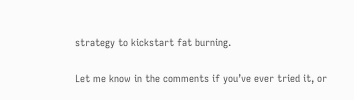strategy to kickstart fat burning.

Let me know in the comments if you’ve ever tried it, or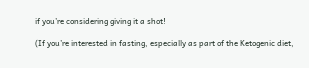if you’re considering giving it a shot!

(If you’re interested in fasting, especially as part of the Ketogenic diet,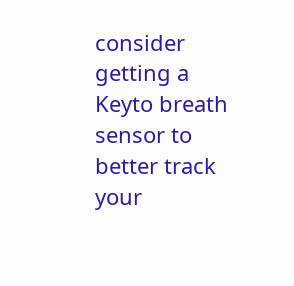consider getting a Keyto breath sensor to better track your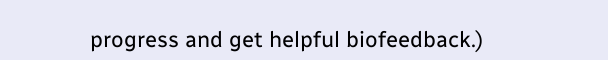progress and get helpful biofeedback.)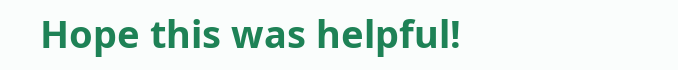Hope this was helpful!